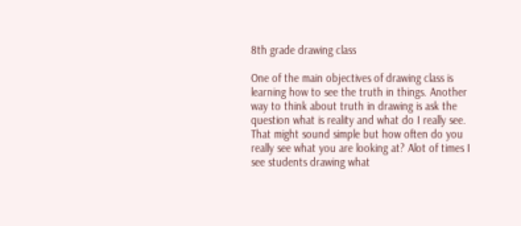8th grade drawing class

One of the main objectives of drawing class is learning how to see the truth in things. Another way to think about truth in drawing is ask the question what is reality and what do I really see. That might sound simple but how often do you really see what you are looking at? Alot of times I see students drawing what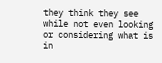they think they see while not even looking or considering what is in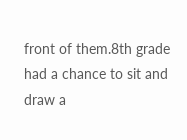front of them.8th grade had a chance to sit and draw a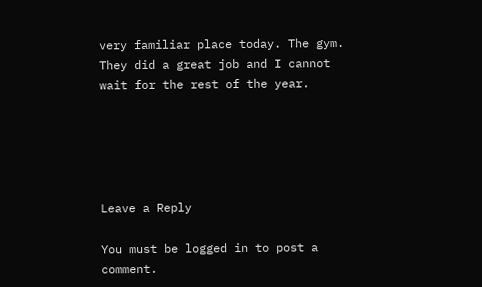very familiar place today. The gym.  They did a great job and I cannot wait for the rest of the year.





Leave a Reply

You must be logged in to post a comment.